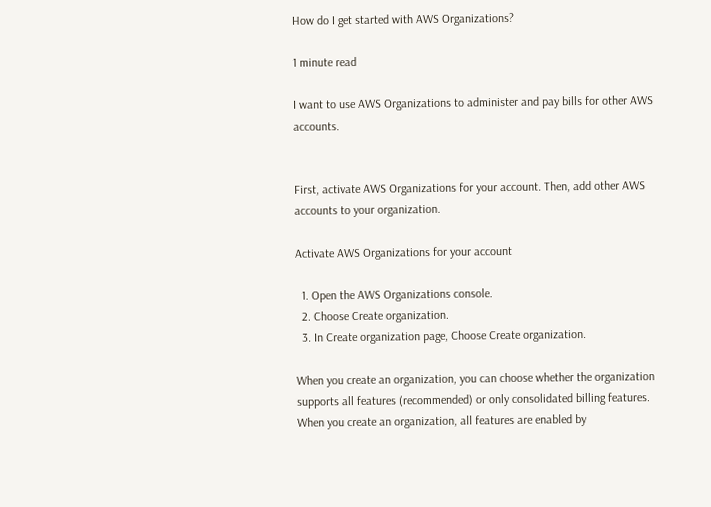How do I get started with AWS Organizations?

1 minute read

I want to use AWS Organizations to administer and pay bills for other AWS accounts.


First, activate AWS Organizations for your account. Then, add other AWS accounts to your organization.

Activate AWS Organizations for your account

  1. Open the AWS Organizations console.
  2. Choose Create organization.
  3. In Create organization page, Choose Create organization.

When you create an organization, you can choose whether the organization supports all features (recommended) or only consolidated billing features. When you create an organization, all features are enabled by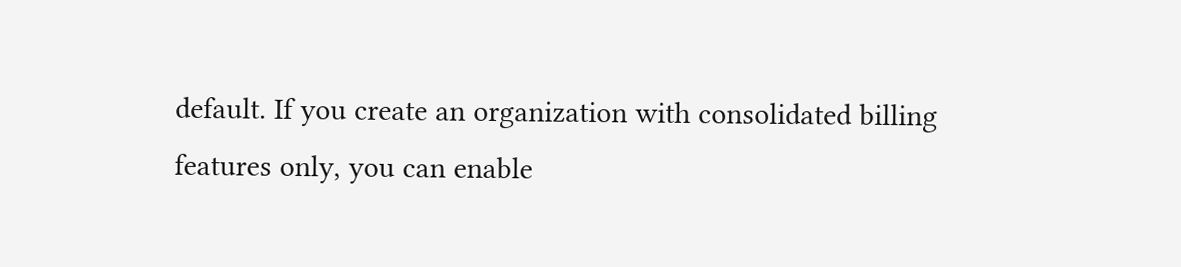default. If you create an organization with consolidated billing features only, you can enable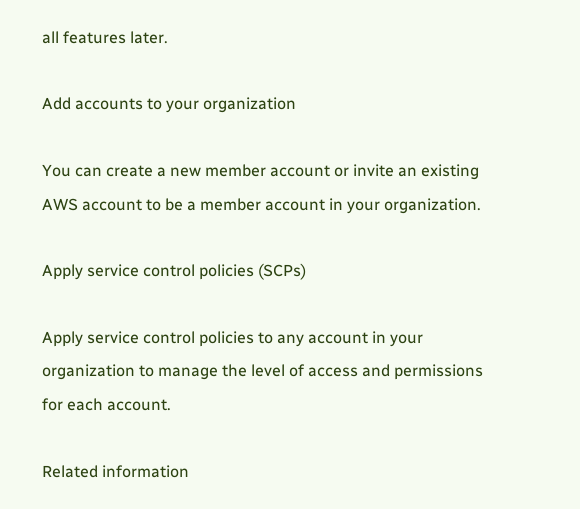all features later.

Add accounts to your organization

You can create a new member account or invite an existing AWS account to be a member account in your organization.

Apply service control policies (SCPs)

Apply service control policies to any account in your organization to manage the level of access and permissions for each account.

Related information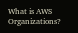What is AWS Organizations?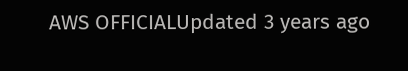AWS OFFICIALUpdated 3 years ago